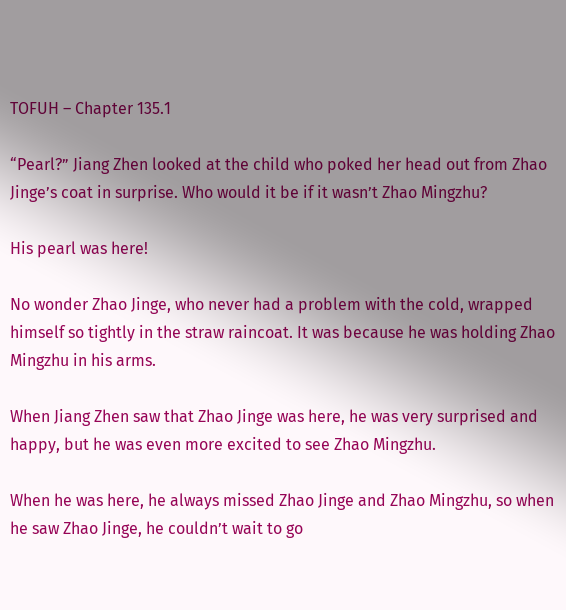TOFUH – Chapter 135.1

“Pearl?” Jiang Zhen looked at the child who poked her head out from Zhao Jinge’s coat in surprise. Who would it be if it wasn’t Zhao Mingzhu?

His pearl was here!

No wonder Zhao Jinge, who never had a problem with the cold, wrapped himself so tightly in the straw raincoat. It was because he was holding Zhao Mingzhu in his arms.

When Jiang Zhen saw that Zhao Jinge was here, he was very surprised and happy, but he was even more excited to see Zhao Mingzhu.

When he was here, he always missed Zhao Jinge and Zhao Mingzhu, so when he saw Zhao Jinge, he couldn’t wait to go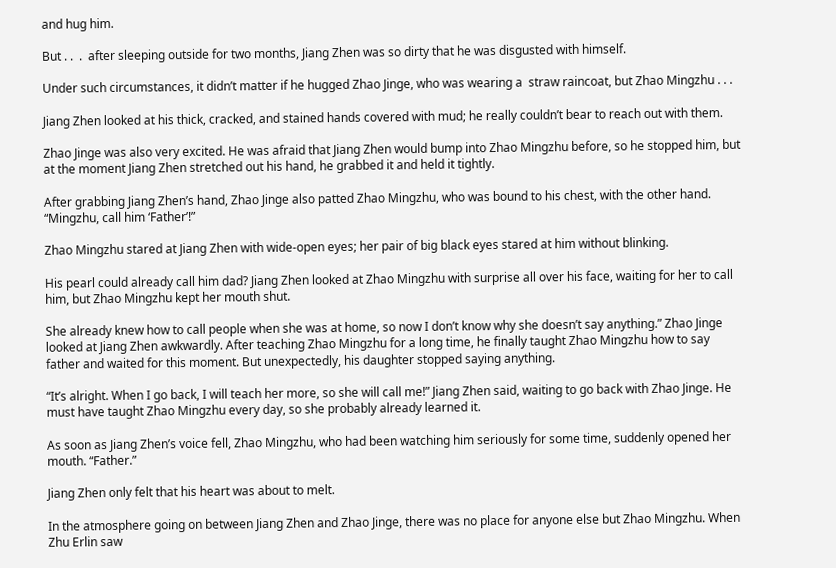and hug him.

But . .  .  after sleeping outside for two months, Jiang Zhen was so dirty that he was disgusted with himself.

Under such circumstances, it didn’t matter if he hugged Zhao Jinge, who was wearing a  straw raincoat, but Zhao Mingzhu . . .

Jiang Zhen looked at his thick, cracked, and stained hands covered with mud; he really couldn’t bear to reach out with them.

Zhao Jinge was also very excited. He was afraid that Jiang Zhen would bump into Zhao Mingzhu before, so he stopped him, but at the moment Jiang Zhen stretched out his hand, he grabbed it and held it tightly.

After grabbing Jiang Zhen’s hand, Zhao Jinge also patted Zhao Mingzhu, who was bound to his chest, with the other hand. “Mingzhu, call him ‘Father’!”

Zhao Mingzhu stared at Jiang Zhen with wide-open eyes; her pair of big black eyes stared at him without blinking.

His pearl could already call him dad? Jiang Zhen looked at Zhao Mingzhu with surprise all over his face, waiting for her to call him, but Zhao Mingzhu kept her mouth shut.

She already knew how to call people when she was at home, so now I don’t know why she doesn’t say anything.” Zhao Jinge looked at Jiang Zhen awkwardly. After teaching Zhao Mingzhu for a long time, he finally taught Zhao Mingzhu how to say father and waited for this moment. But unexpectedly, his daughter stopped saying anything.

“It’s alright. When I go back, I will teach her more, so she will call me!” Jiang Zhen said, waiting to go back with Zhao Jinge. He must have taught Zhao Mingzhu every day, so she probably already learned it.

As soon as Jiang Zhen’s voice fell, Zhao Mingzhu, who had been watching him seriously for some time, suddenly opened her mouth. “Father.”

Jiang Zhen only felt that his heart was about to melt.

In the atmosphere going on between Jiang Zhen and Zhao Jinge, there was no place for anyone else but Zhao Mingzhu. When Zhu Erlin saw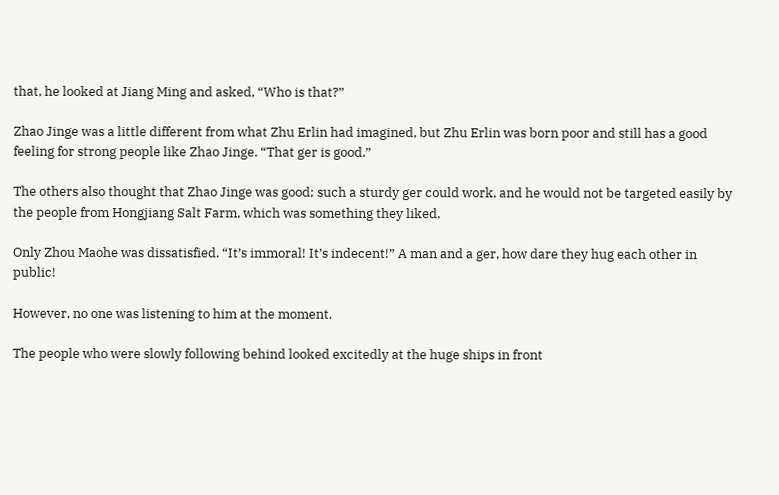that, he looked at Jiang Ming and asked, “Who is that?”

Zhao Jinge was a little different from what Zhu Erlin had imagined, but Zhu Erlin was born poor and still has a good feeling for strong people like Zhao Jinge. “That ger is good.”

The others also thought that Zhao Jinge was good; such a sturdy ger could work, and he would not be targeted easily by the people from Hongjiang Salt Farm, which was something they liked.

Only Zhou Maohe was dissatisfied. “It’s immoral! It’s indecent!” A man and a ger, how dare they hug each other in public!

However, no one was listening to him at the moment.

The people who were slowly following behind looked excitedly at the huge ships in front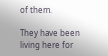of them.

They have been living here for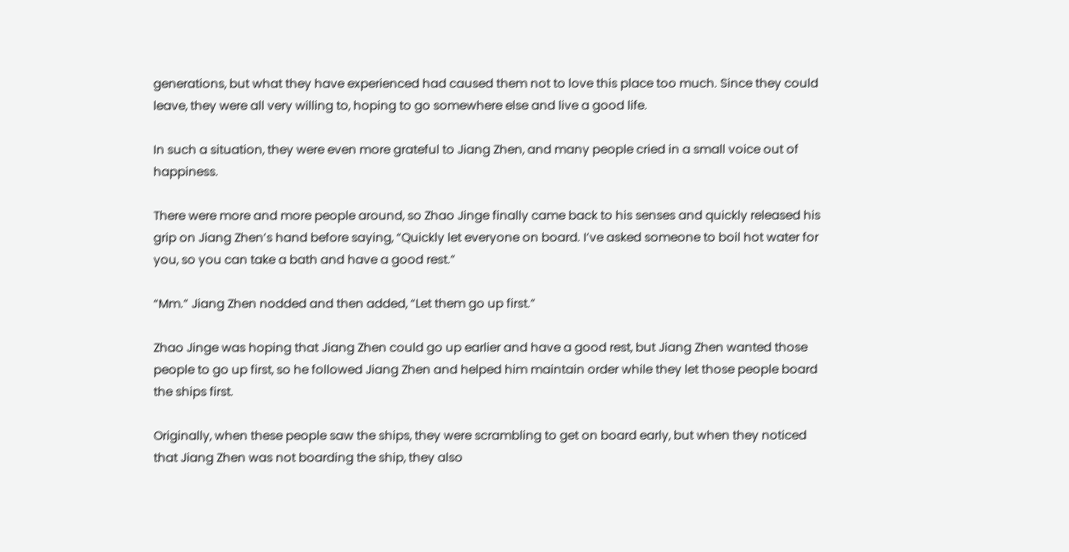generations, but what they have experienced had caused them not to love this place too much. Since they could leave, they were all very willing to, hoping to go somewhere else and live a good life.

In such a situation, they were even more grateful to Jiang Zhen, and many people cried in a small voice out of happiness.

There were more and more people around, so Zhao Jinge finally came back to his senses and quickly released his grip on Jiang Zhen’s hand before saying, “Quickly let everyone on board. I’ve asked someone to boil hot water for you, so you can take a bath and have a good rest.”

“Mm.” Jiang Zhen nodded and then added, “Let them go up first.”

Zhao Jinge was hoping that Jiang Zhen could go up earlier and have a good rest, but Jiang Zhen wanted those people to go up first, so he followed Jiang Zhen and helped him maintain order while they let those people board the ships first.

Originally, when these people saw the ships, they were scrambling to get on board early, but when they noticed that Jiang Zhen was not boarding the ship, they also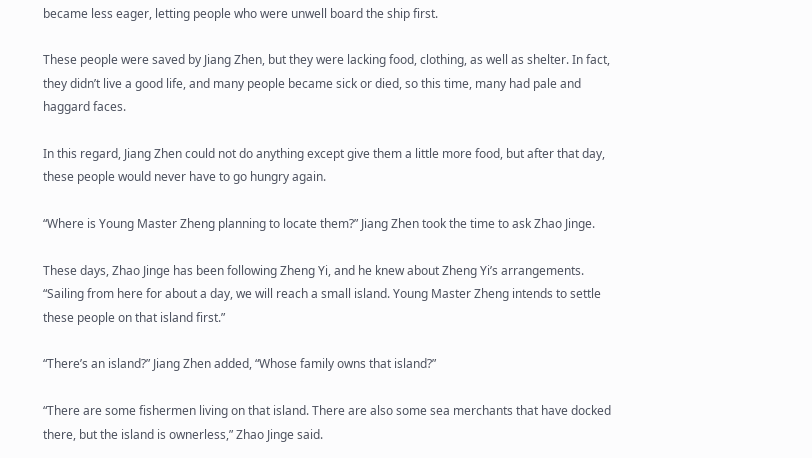became less eager, letting people who were unwell board the ship first.

These people were saved by Jiang Zhen, but they were lacking food, clothing, as well as shelter. In fact, they didn’t live a good life, and many people became sick or died, so this time, many had pale and haggard faces.

In this regard, Jiang Zhen could not do anything except give them a little more food, but after that day, these people would never have to go hungry again.

“Where is Young Master Zheng planning to locate them?” Jiang Zhen took the time to ask Zhao Jinge.

These days, Zhao Jinge has been following Zheng Yi, and he knew about Zheng Yi’s arrangements. “Sailing from here for about a day, we will reach a small island. Young Master Zheng intends to settle these people on that island first.”

“There’s an island?” Jiang Zhen added, “Whose family owns that island?”

“There are some fishermen living on that island. There are also some sea merchants that have docked there, but the island is ownerless,” Zhao Jinge said.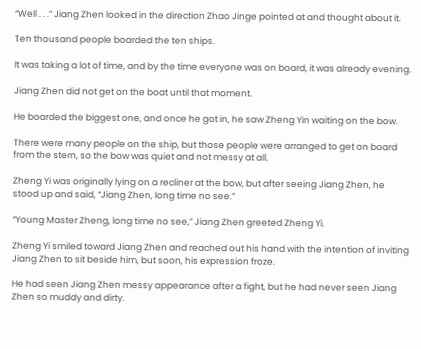“Well . . .” Jiang Zhen looked in the direction Zhao Jinge pointed at and thought about it.

Ten thousand people boarded the ten ships.

It was taking a lot of time, and by the time everyone was on board, it was already evening.

Jiang Zhen did not get on the boat until that moment.

He boarded the biggest one, and once he got in, he saw Zheng Yin waiting on the bow.

There were many people on the ship, but those people were arranged to get on board from the stern, so the bow was quiet and not messy at all.

Zheng Yi was originally lying on a recliner at the bow, but after seeing Jiang Zhen, he stood up and said, “Jiang Zhen, long time no see.”

“Young Master Zheng, long time no see,” Jiang Zhen greeted Zheng Yi.

Zheng Yi smiled toward Jiang Zhen and reached out his hand with the intention of inviting Jiang Zhen to sit beside him, but soon, his expression froze.

He had seen Jiang Zhen messy appearance after a fight, but he had never seen Jiang Zhen so muddy and dirty.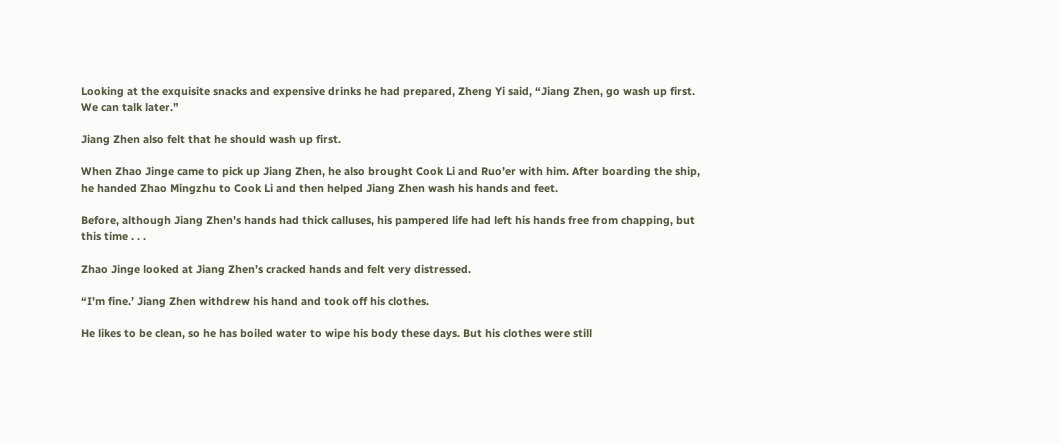Looking at the exquisite snacks and expensive drinks he had prepared, Zheng Yi said, “Jiang Zhen, go wash up first. We can talk later.”

Jiang Zhen also felt that he should wash up first.

When Zhao Jinge came to pick up Jiang Zhen, he also brought Cook Li and Ruo’er with him. After boarding the ship, he handed Zhao Mingzhu to Cook Li and then helped Jiang Zhen wash his hands and feet.

Before, although Jiang Zhen’s hands had thick calluses, his pampered life had left his hands free from chapping, but this time . . .

Zhao Jinge looked at Jiang Zhen’s cracked hands and felt very distressed.

“I’m fine.’ Jiang Zhen withdrew his hand and took off his clothes.

He likes to be clean, so he has boiled water to wipe his body these days. But his clothes were still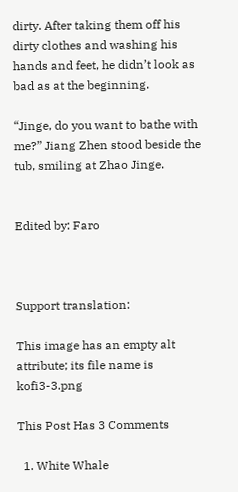dirty. After taking them off his dirty clothes and washing his hands and feet, he didn’t look as bad as at the beginning.

“Jinge, do you want to bathe with me?” Jiang Zhen stood beside the tub, smiling at Zhao Jinge.


Edited by: Faro



Support translation:

This image has an empty alt attribute; its file name is kofi3-3.png

This Post Has 3 Comments

  1. White Whale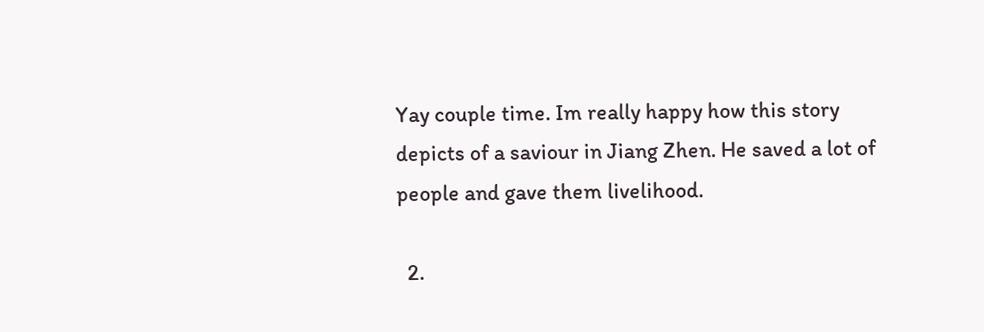Yay couple time. Im really happy how this story depicts of a saviour in Jiang Zhen. He saved a lot of people and gave them livelihood.

  2.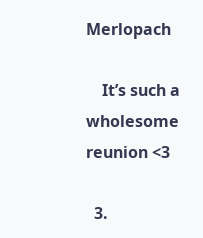Merlopach

    It’s such a wholesome reunion <3

  3.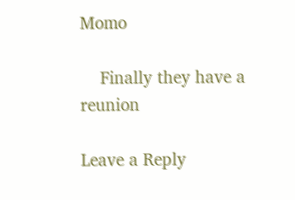Momo

    Finally they have a reunion

Leave a Reply